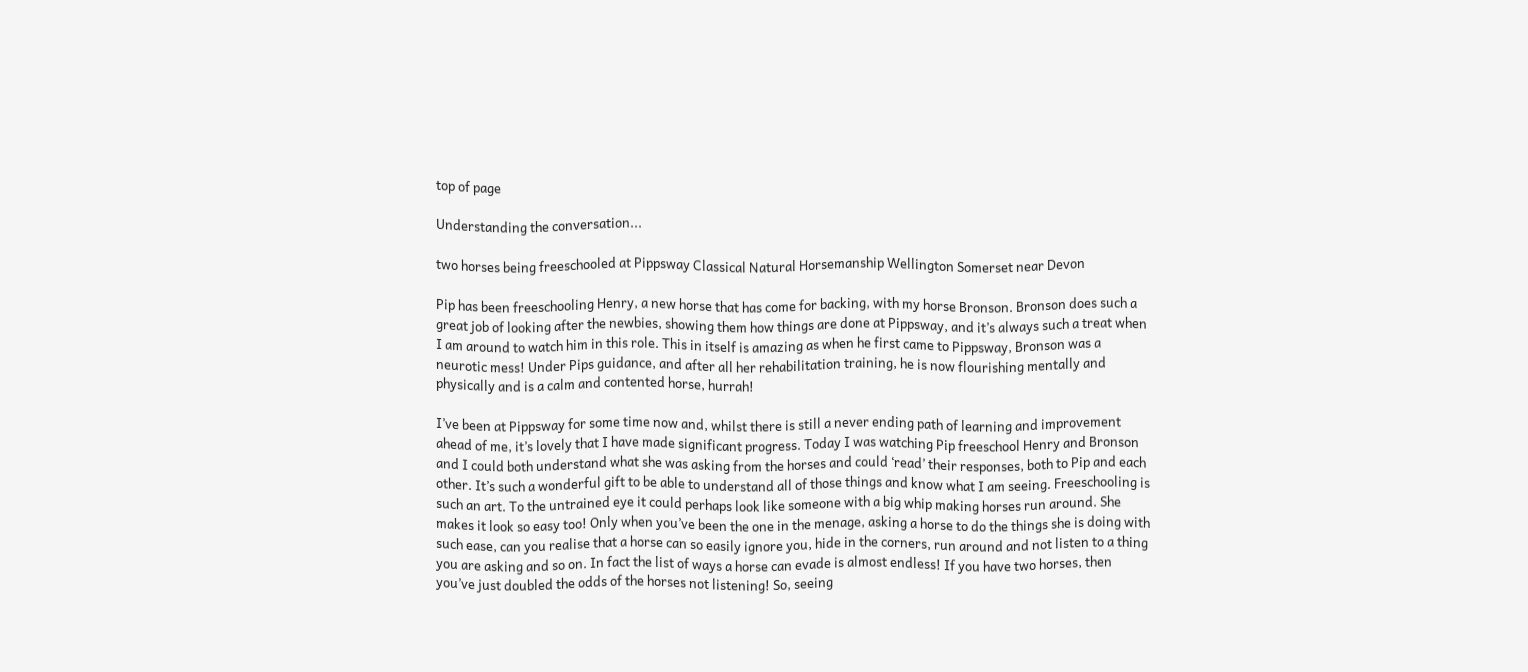top of page

Understanding the conversation...

two horses being freeschooled at Pippsway Classical Natural Horsemanship Wellington Somerset near Devon

Pip has been freeschooling Henry, a new horse that has come for backing, with my horse Bronson. Bronson does such a great job of looking after the newbies, showing them how things are done at Pippsway, and it’s always such a treat when I am around to watch him in this role. This in itself is amazing as when he first came to Pippsway, Bronson was a neurotic mess! Under Pips guidance, and after all her rehabilitation training, he is now flourishing mentally and physically and is a calm and contented horse, hurrah!

I’ve been at Pippsway for some time now and, whilst there is still a never ending path of learning and improvement ahead of me, it’s lovely that I have made significant progress. Today I was watching Pip freeschool Henry and Bronson and I could both understand what she was asking from the horses and could ‘read’ their responses, both to Pip and each other. It’s such a wonderful gift to be able to understand all of those things and know what I am seeing. Freeschooling is such an art. To the untrained eye it could perhaps look like someone with a big whip making horses run around. She makes it look so easy too! Only when you’ve been the one in the menage, asking a horse to do the things she is doing with such ease, can you realise that a horse can so easily ignore you, hide in the corners, run around and not listen to a thing you are asking and so on. In fact the list of ways a horse can evade is almost endless! If you have two horses, then you’ve just doubled the odds of the horses not listening! So, seeing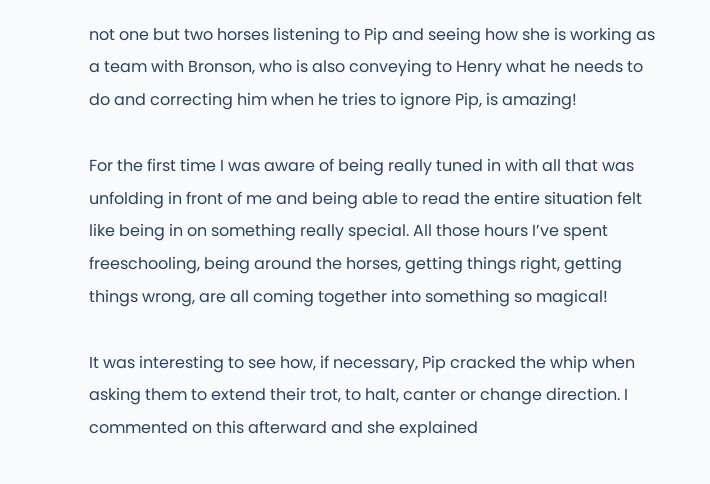not one but two horses listening to Pip and seeing how she is working as a team with Bronson, who is also conveying to Henry what he needs to do and correcting him when he tries to ignore Pip, is amazing!

For the first time I was aware of being really tuned in with all that was unfolding in front of me and being able to read the entire situation felt like being in on something really special. All those hours I’ve spent freeschooling, being around the horses, getting things right, getting things wrong, are all coming together into something so magical!

It was interesting to see how, if necessary, Pip cracked the whip when asking them to extend their trot, to halt, canter or change direction. I commented on this afterward and she explained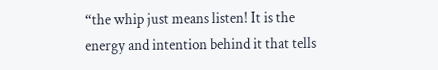“the whip just means listen! It is the energy and intention behind it that tells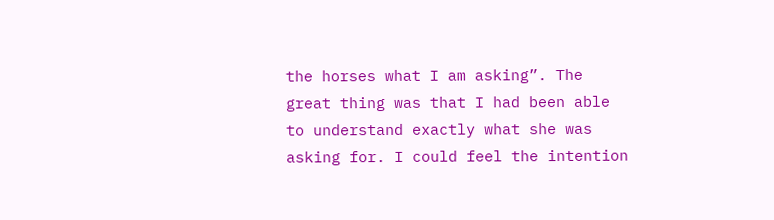the horses what I am asking”. The great thing was that I had been able to understand exactly what she was asking for. I could feel the intention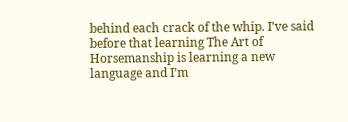behind each crack of the whip. I’ve said before that learning The Art of Horsemanship is learning a new language and I’m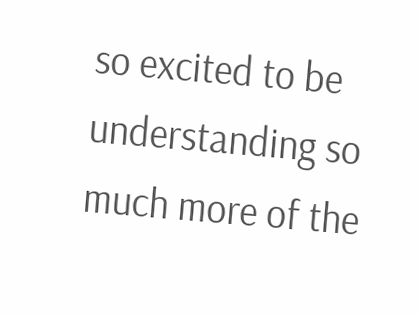so excited to be understanding so much more of the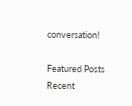conversation!

Featured Posts
Recent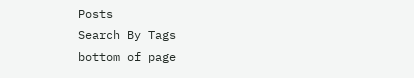Posts
Search By Tags
bottom of page